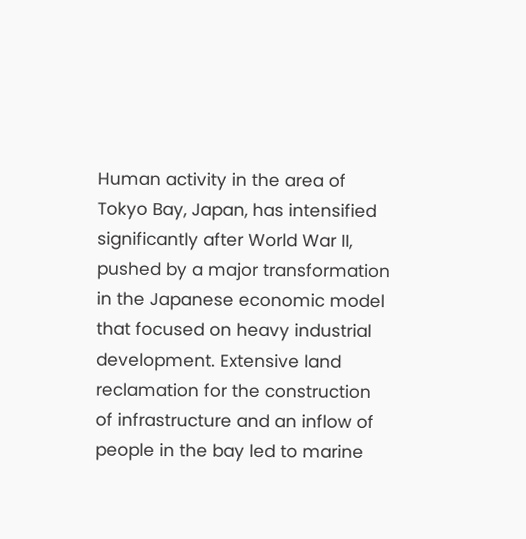Human activity in the area of Tokyo Bay, Japan, has intensified significantly after World War II, pushed by a major transformation in the Japanese economic model that focused on heavy industrial development. Extensive land reclamation for the construction of infrastructure and an inflow of people in the bay led to marine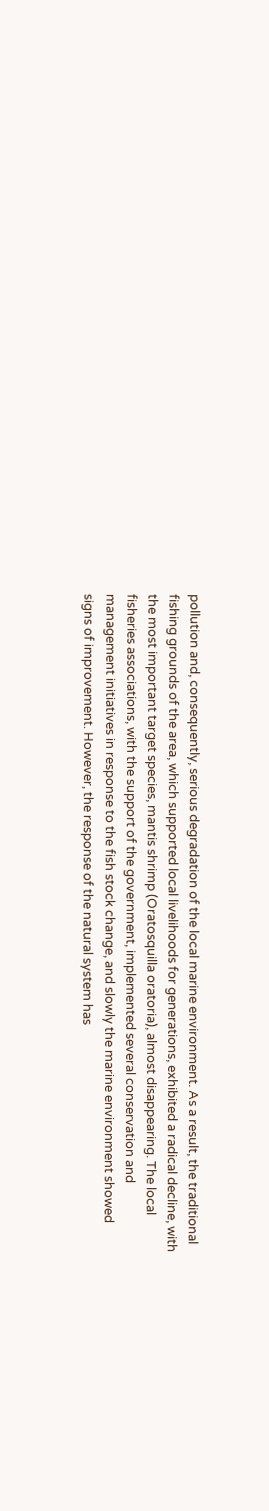pollution and, consequently, serious degradation of the local marine environment. As a result, the traditional fishing grounds of the area, which supported local livelihoods for generations, exhibited a radical decline, with the most important target species, mantis shrimp (Oratosquilla oratoria), almost disappearing. The local fisheries associations, with the support of the government, implemented several conservation and management initiatives in response to the fish stock change, and slowly the marine environment showed signs of improvement. However, the response of the natural system has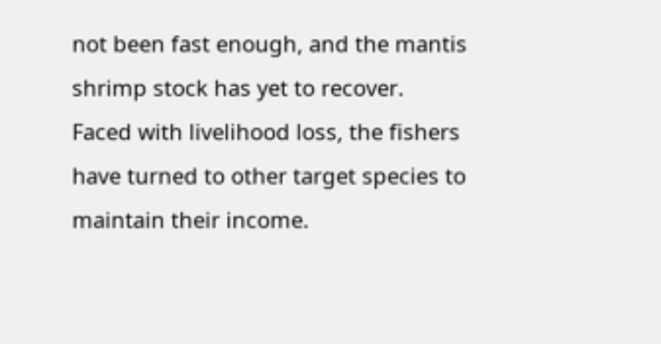not been fast enough, and the mantis shrimp stock has yet to recover. Faced with livelihood loss, the fishers have turned to other target species to maintain their income.